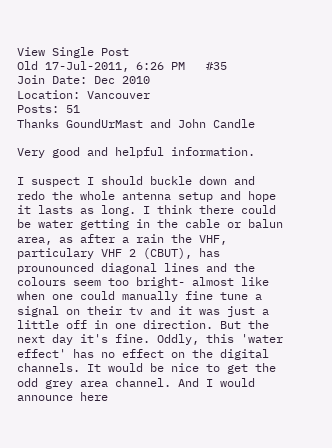View Single Post
Old 17-Jul-2011, 6:26 PM   #35
Join Date: Dec 2010
Location: Vancouver
Posts: 51
Thanks GoundUrMast and John Candle

Very good and helpful information.

I suspect I should buckle down and redo the whole antenna setup and hope it lasts as long. I think there could be water getting in the cable or balun area, as after a rain the VHF, particulary VHF 2 (CBUT), has prounounced diagonal lines and the colours seem too bright- almost like when one could manually fine tune a signal on their tv and it was just a little off in one direction. But the next day it's fine. Oddly, this 'water effect' has no effect on the digital channels. It would be nice to get the odd grey area channel. And I would announce here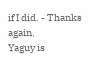if I did. - Thanks again.
Yaguy is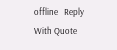offline   Reply With Quote